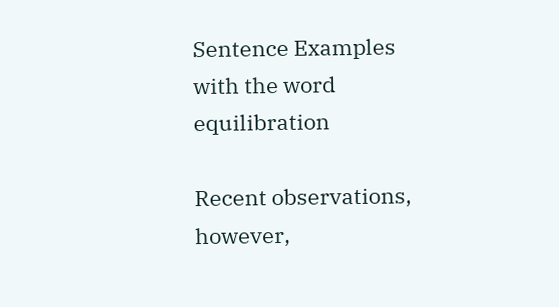Sentence Examples with the word equilibration

Recent observations, however,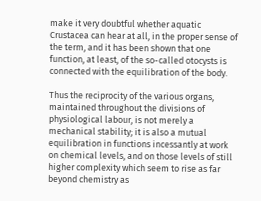make it very doubtful whether aquatic Crustacea can hear at all, in the proper sense of the term, and it has been shown that one function, at least, of the so-called otocysts is connected with the equilibration of the body.

Thus the reciprocity of the various organs, maintained throughout the divisions of physiological labour, is not merely a mechanical stability; it is also a mutual equilibration in functions incessantly at work on chemical levels, and on those levels of still higher complexity which seem to rise as far beyond chemistry as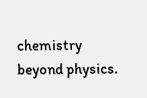chemistry beyond physics.